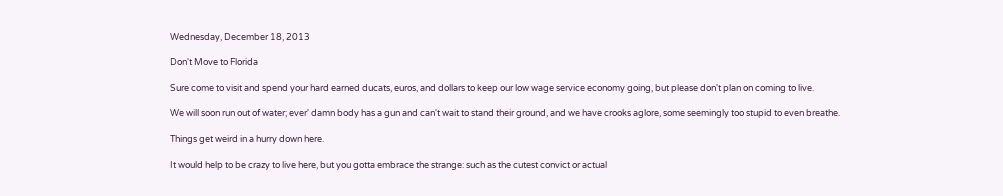Wednesday, December 18, 2013

Don't Move to Florida

Sure come to visit and spend your hard earned ducats, euros, and dollars to keep our low wage service economy going, but please don't plan on coming to live.

We will soon run out of water; ever' damn body has a gun and can't wait to stand their ground, and we have crooks aglore, some seemingly too stupid to even breathe.

Things get weird in a hurry down here.

It would help to be crazy to live here, but you gotta embrace the strange: such as the cutest convict or actual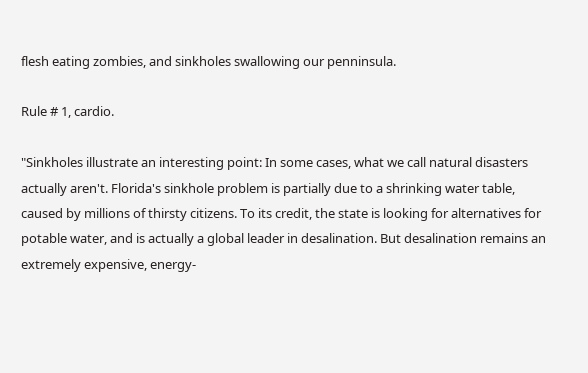flesh eating zombies, and sinkholes swallowing our penninsula.

Rule # 1, cardio.

"Sinkholes illustrate an interesting point: In some cases, what we call natural disasters actually aren't. Florida's sinkhole problem is partially due to a shrinking water table, caused by millions of thirsty citizens. To its credit, the state is looking for alternatives for potable water, and is actually a global leader in desalination. But desalination remains an extremely expensive, energy-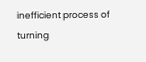inefficient process of turning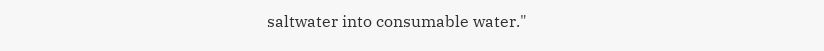saltwater into consumable water."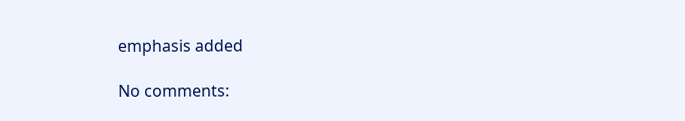emphasis added

No comments: